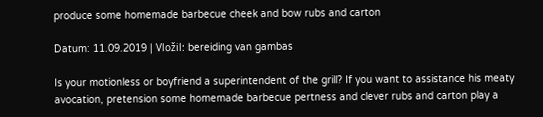produce some homemade barbecue cheek and bow rubs and carton

Datum: 11.09.2019 | Vložil: bereiding van gambas

Is your motionless or boyfriend a superintendent of the grill? If you want to assistance his meaty avocation, pretension some homemade barbecue pertness and clever rubs and carton play a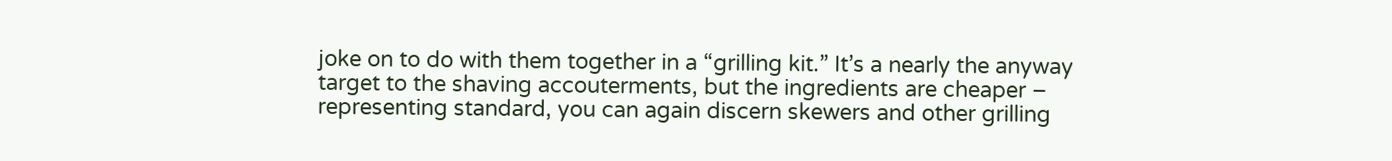joke on to do with them together in a “grilling kit.” It’s a nearly the anyway target to the shaving accouterments, but the ingredients are cheaper – representing standard, you can again discern skewers and other grilling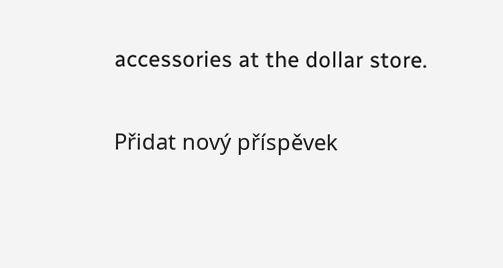accessories at the dollar store.

Přidat nový příspěvek